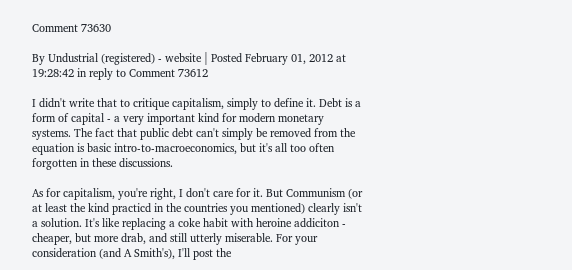Comment 73630

By Undustrial (registered) - website | Posted February 01, 2012 at 19:28:42 in reply to Comment 73612

I didn't write that to critique capitalism, simply to define it. Debt is a form of capital - a very important kind for modern monetary systems. The fact that public debt can't simply be removed from the equation is basic intro-to-macroeconomics, but it's all too often forgotten in these discussions.

As for capitalism, you're right, I don't care for it. But Communism (or at least the kind practicd in the countries you mentioned) clearly isn't a solution. It's like replacing a coke habit with heroine addiciton - cheaper, but more drab, and still utterly miserable. For your consideration (and A Smith's), I'll post the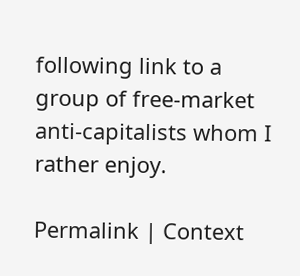following link to a group of free-market anti-capitalists whom I rather enjoy.

Permalink | Context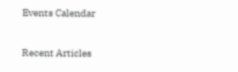Events Calendar

Recent Articles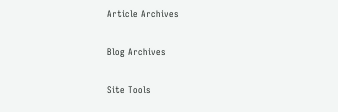Article Archives

Blog Archives

Site Tools